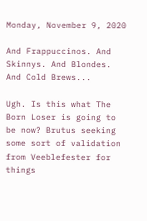Monday, November 9, 2020

And Frappuccinos. And Skinnys. And Blondes. And Cold Brews...

Ugh. Is this what The Born Loser is going to be now? Brutus seeking some sort of validation from Veeblefester for things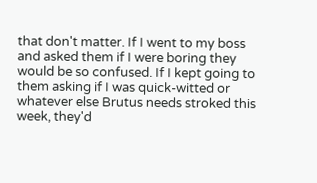that don't matter. If I went to my boss and asked them if I were boring they would be so confused. If I kept going to them asking if I was quick-witted or whatever else Brutus needs stroked this week, they'd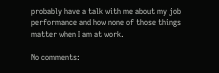probably have a talk with me about my job performance and how none of those things matter when I am at work.

No comments: